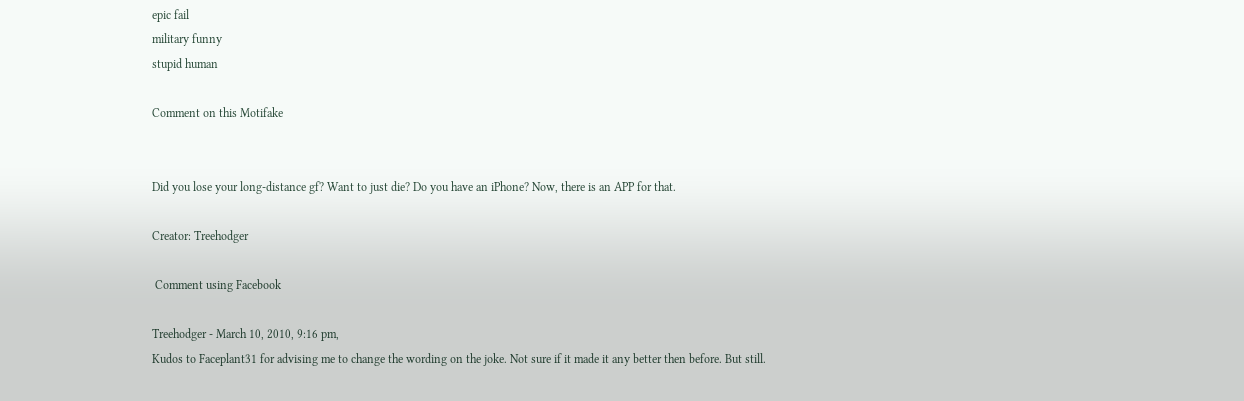epic fail
military funny
stupid human

Comment on this Motifake


Did you lose your long-distance gf? Want to just die? Do you have an iPhone? Now, there is an APP for that.

Creator: Treehodger

 Comment using Facebook

Treehodger - March 10, 2010, 9:16 pm,
Kudos to Faceplant31 for advising me to change the wording on the joke. Not sure if it made it any better then before. But still.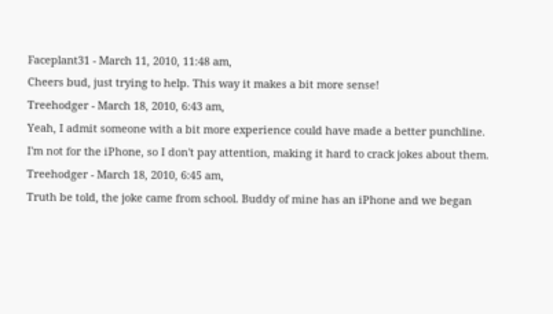Faceplant31 - March 11, 2010, 11:48 am,
Cheers bud, just trying to help. This way it makes a bit more sense!
Treehodger - March 18, 2010, 6:43 am,
Yeah, I admit someone with a bit more experience could have made a better punchline. I'm not for the iPhone, so I don't pay attention, making it hard to crack jokes about them.
Treehodger - March 18, 2010, 6:45 am,
Truth be told, the joke came from school. Buddy of mine has an iPhone and we began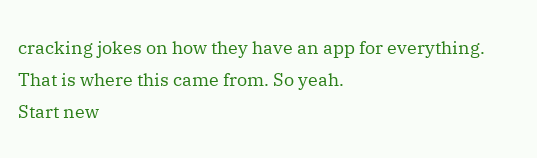cracking jokes on how they have an app for everything. That is where this came from. So yeah.
Start new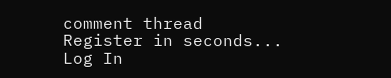comment thread
Register in seconds...
Log In